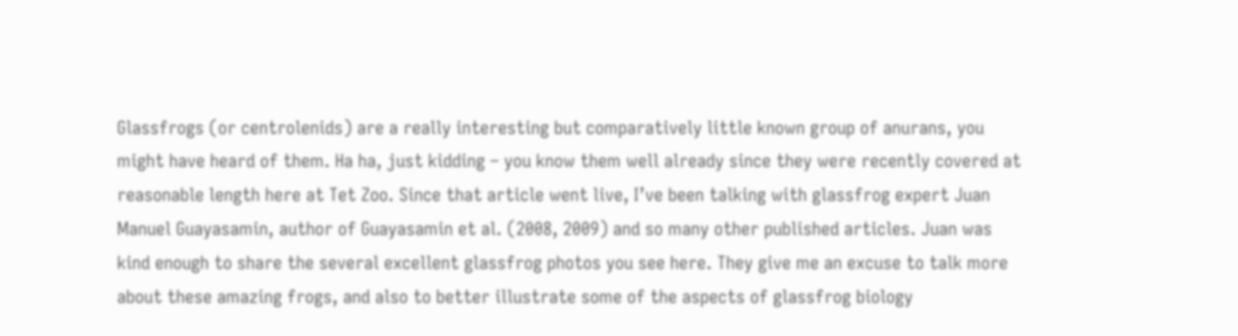Glassfrogs (or centrolenids) are a really interesting but comparatively little known group of anurans, you might have heard of them. Ha ha, just kidding – you know them well already since they were recently covered at reasonable length here at Tet Zoo. Since that article went live, I’ve been talking with glassfrog expert Juan Manuel Guayasamin, author of Guayasamin et al. (2008, 2009) and so many other published articles. Juan was kind enough to share the several excellent glassfrog photos you see here. They give me an excuse to talk more about these amazing frogs, and also to better illustrate some of the aspects of glassfrog biology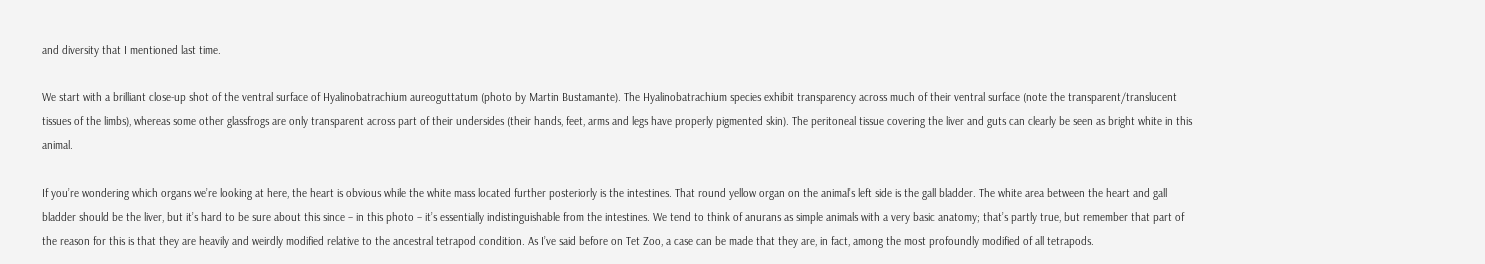and diversity that I mentioned last time.

We start with a brilliant close-up shot of the ventral surface of Hyalinobatrachium aureoguttatum (photo by Martin Bustamante). The Hyalinobatrachium species exhibit transparency across much of their ventral surface (note the transparent/translucent tissues of the limbs), whereas some other glassfrogs are only transparent across part of their undersides (their hands, feet, arms and legs have properly pigmented skin). The peritoneal tissue covering the liver and guts can clearly be seen as bright white in this animal.

If you’re wondering which organs we’re looking at here, the heart is obvious while the white mass located further posteriorly is the intestines. That round yellow organ on the animal’s left side is the gall bladder. The white area between the heart and gall bladder should be the liver, but it’s hard to be sure about this since – in this photo – it’s essentially indistinguishable from the intestines. We tend to think of anurans as simple animals with a very basic anatomy; that’s partly true, but remember that part of the reason for this is that they are heavily and weirdly modified relative to the ancestral tetrapod condition. As I’ve said before on Tet Zoo, a case can be made that they are, in fact, among the most profoundly modified of all tetrapods.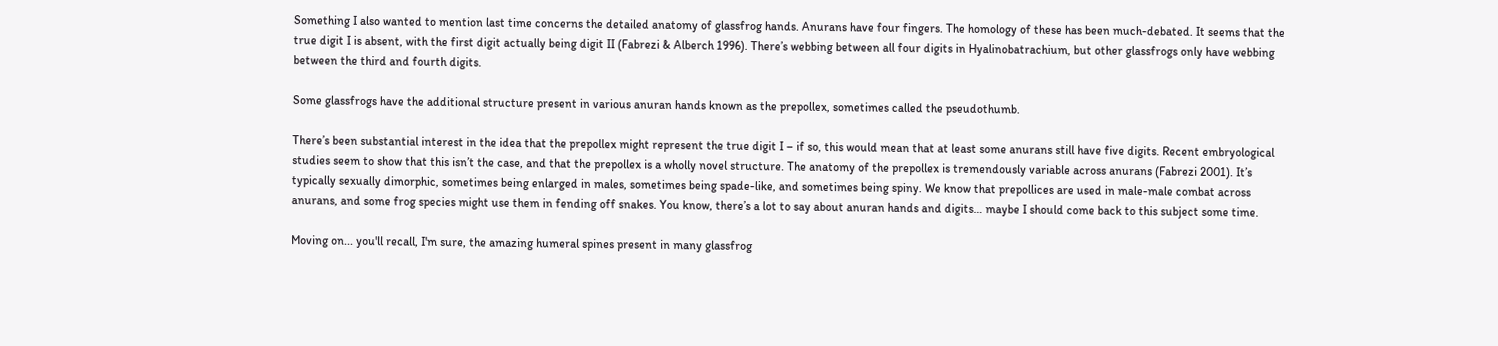Something I also wanted to mention last time concerns the detailed anatomy of glassfrog hands. Anurans have four fingers. The homology of these has been much-debated. It seems that the true digit I is absent, with the first digit actually being digit II (Fabrezi & Alberch 1996). There’s webbing between all four digits in Hyalinobatrachium, but other glassfrogs only have webbing between the third and fourth digits.

Some glassfrogs have the additional structure present in various anuran hands known as the prepollex, sometimes called the pseudothumb.

There’s been substantial interest in the idea that the prepollex might represent the true digit I – if so, this would mean that at least some anurans still have five digits. Recent embryological studies seem to show that this isn’t the case, and that the prepollex is a wholly novel structure. The anatomy of the prepollex is tremendously variable across anurans (Fabrezi 2001). It’s typically sexually dimorphic, sometimes being enlarged in males, sometimes being spade-like, and sometimes being spiny. We know that prepollices are used in male-male combat across anurans, and some frog species might use them in fending off snakes. You know, there’s a lot to say about anuran hands and digits… maybe I should come back to this subject some time.

Moving on... you'll recall, I'm sure, the amazing humeral spines present in many glassfrog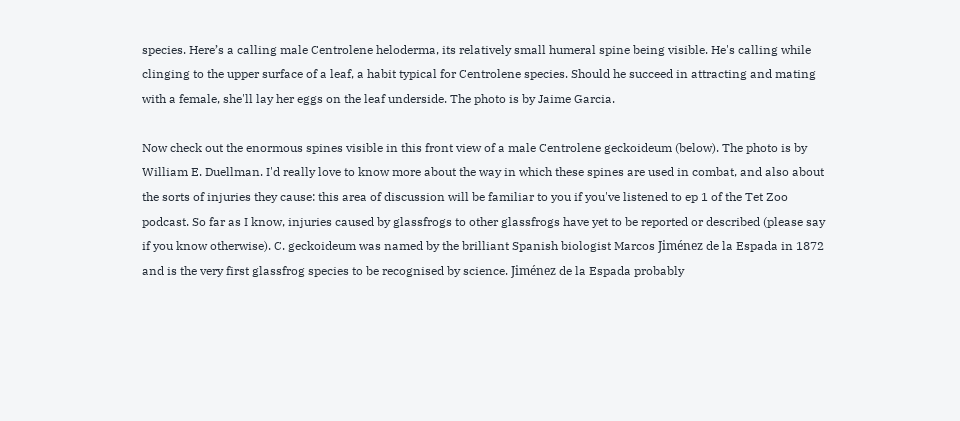species. Here’s a calling male Centrolene heloderma, its relatively small humeral spine being visible. He's calling while clinging to the upper surface of a leaf, a habit typical for Centrolene species. Should he succeed in attracting and mating with a female, she'll lay her eggs on the leaf underside. The photo is by Jaime Garcia.

Now check out the enormous spines visible in this front view of a male Centrolene geckoideum (below). The photo is by William E. Duellman. I'd really love to know more about the way in which these spines are used in combat, and also about the sorts of injuries they cause: this area of discussion will be familiar to you if you've listened to ep 1 of the Tet Zoo podcast. So far as I know, injuries caused by glassfrogs to other glassfrogs have yet to be reported or described (please say if you know otherwise). C. geckoideum was named by the brilliant Spanish biologist Marcos Jiménez de la Espada in 1872 and is the very first glassfrog species to be recognised by science. Jiménez de la Espada probably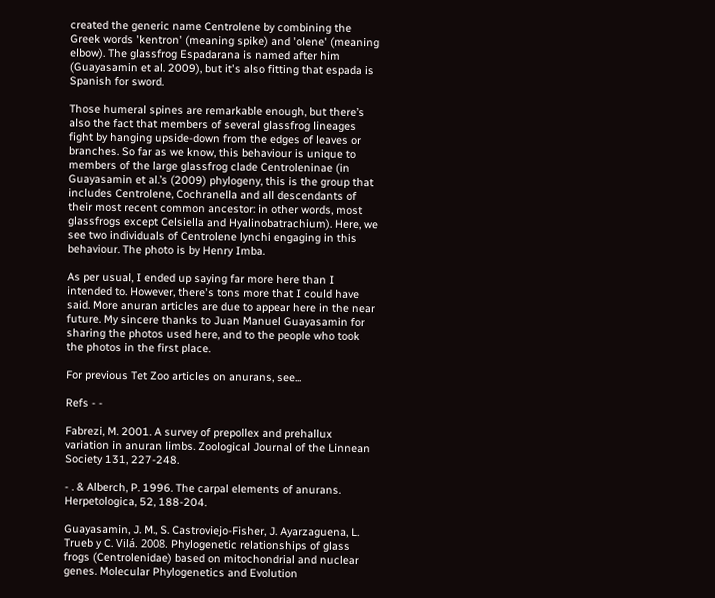created the generic name Centrolene by combining the Greek words 'kentron' (meaning spike) and 'olene' (meaning elbow). The glassfrog Espadarana is named after him (Guayasamin et al. 2009), but it's also fitting that espada is Spanish for sword.

Those humeral spines are remarkable enough, but there’s also the fact that members of several glassfrog lineages fight by hanging upside-down from the edges of leaves or branches. So far as we know, this behaviour is unique to members of the large glassfrog clade Centroleninae (in Guayasamin et al.’s (2009) phylogeny, this is the group that includes Centrolene, Cochranella and all descendants of their most recent common ancestor: in other words, most glassfrogs except Celsiella and Hyalinobatrachium). Here, we see two individuals of Centrolene lynchi engaging in this behaviour. The photo is by Henry Imba.

As per usual, I ended up saying far more here than I intended to. However, there's tons more that I could have said. More anuran articles are due to appear here in the near future. My sincere thanks to Juan Manuel Guayasamin for sharing the photos used here, and to the people who took the photos in the first place.

For previous Tet Zoo articles on anurans, see...

Refs - -

Fabrezi, M. 2001. A survey of prepollex and prehallux variation in anuran limbs. Zoological Journal of the Linnean Society 131, 227-248.

- . & Alberch, P. 1996. The carpal elements of anurans. Herpetologica, 52, 188-204.

Guayasamin, J. M., S. Castroviejo-Fisher, J. Ayarzaguena, L. Trueb y C. Vilá. 2008. Phylogenetic relationships of glass frogs (Centrolenidae) based on mitochondrial and nuclear genes. Molecular Phylogenetics and Evolution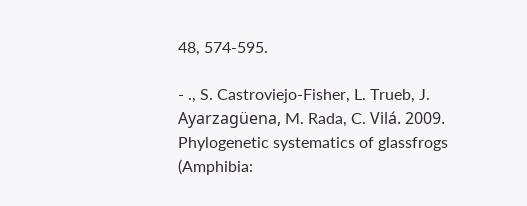48, 574-595.

- ., S. Castroviejo-Fisher, L. Trueb, J. Ayarzagüena, M. Rada, C. Vilá. 2009. Phylogenetic systematics of glassfrogs (Amphibia: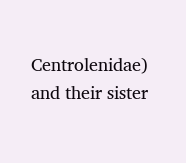Centrolenidae) and their sister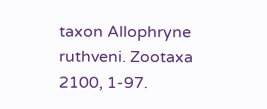taxon Allophryne ruthveni. Zootaxa 2100, 1-97.